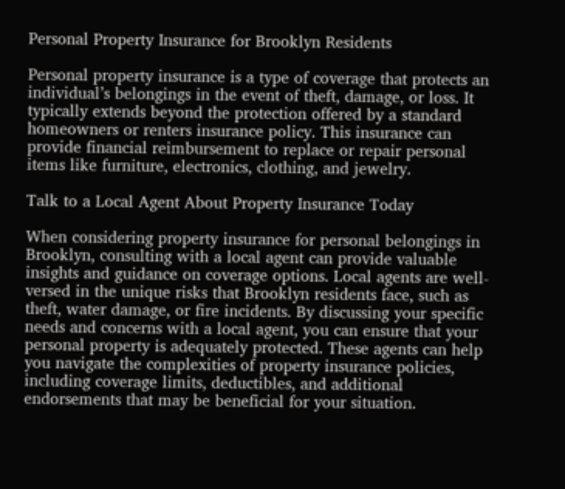Personal Property Insurance for Brooklyn Residents

Personal property insurance is a type of coverage that protects an individual’s belongings in the event of theft, damage, or loss. It typically extends beyond the protection offered by a standard homeowners or renters insurance policy. This insurance can provide financial reimbursement to replace or repair personal items like furniture, electronics, clothing, and jewelry.

Talk to a Local Agent About Property Insurance Today

When considering property insurance for personal belongings in Brooklyn, consulting with a local agent can provide valuable insights and guidance on coverage options. Local agents are well-versed in the unique risks that Brooklyn residents face, such as theft, water damage, or fire incidents. By discussing your specific needs and concerns with a local agent, you can ensure that your personal property is adequately protected. These agents can help you navigate the complexities of property insurance policies, including coverage limits, deductibles, and additional endorsements that may be beneficial for your situation.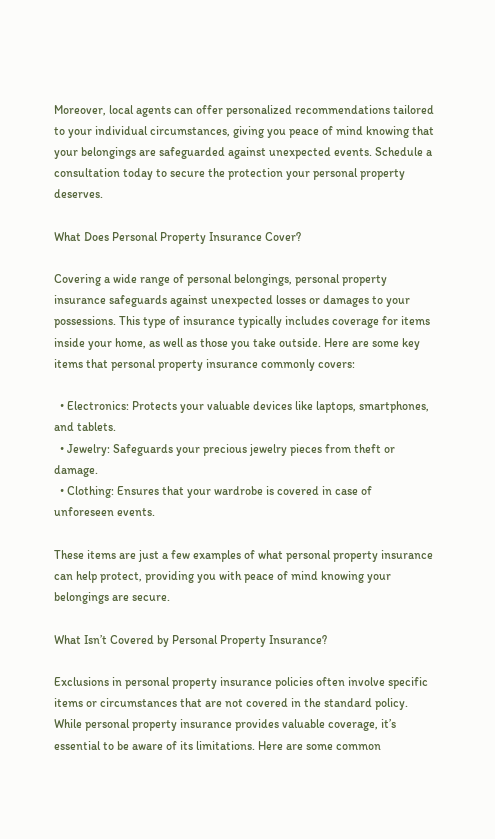Moreover, local agents can offer personalized recommendations tailored to your individual circumstances, giving you peace of mind knowing that your belongings are safeguarded against unexpected events. Schedule a consultation today to secure the protection your personal property deserves.

What Does Personal Property Insurance Cover?

Covering a wide range of personal belongings, personal property insurance safeguards against unexpected losses or damages to your possessions. This type of insurance typically includes coverage for items inside your home, as well as those you take outside. Here are some key items that personal property insurance commonly covers:

  • Electronics: Protects your valuable devices like laptops, smartphones, and tablets.
  • Jewelry: Safeguards your precious jewelry pieces from theft or damage.
  • Clothing: Ensures that your wardrobe is covered in case of unforeseen events.

These items are just a few examples of what personal property insurance can help protect, providing you with peace of mind knowing your belongings are secure.

What Isn’t Covered by Personal Property Insurance?

Exclusions in personal property insurance policies often involve specific items or circumstances that are not covered in the standard policy. While personal property insurance provides valuable coverage, it’s essential to be aware of its limitations. Here are some common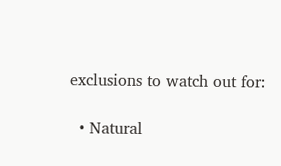exclusions to watch out for:

  • Natural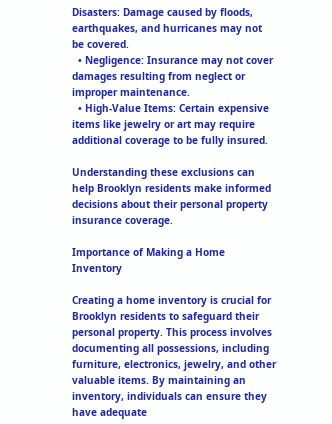Disasters: Damage caused by floods, earthquakes, and hurricanes may not be covered.
  • Negligence: Insurance may not cover damages resulting from neglect or improper maintenance.
  • High-Value Items: Certain expensive items like jewelry or art may require additional coverage to be fully insured.

Understanding these exclusions can help Brooklyn residents make informed decisions about their personal property insurance coverage.

Importance of Making a Home Inventory

Creating a home inventory is crucial for Brooklyn residents to safeguard their personal property. This process involves documenting all possessions, including furniture, electronics, jewelry, and other valuable items. By maintaining an inventory, individuals can ensure they have adequate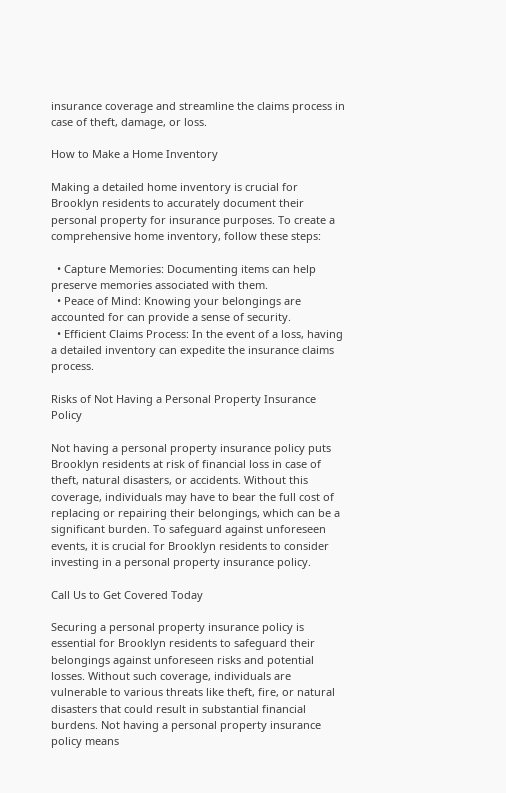insurance coverage and streamline the claims process in case of theft, damage, or loss.

How to Make a Home Inventory

Making a detailed home inventory is crucial for Brooklyn residents to accurately document their personal property for insurance purposes. To create a comprehensive home inventory, follow these steps:

  • Capture Memories: Documenting items can help preserve memories associated with them.
  • Peace of Mind: Knowing your belongings are accounted for can provide a sense of security.
  • Efficient Claims Process: In the event of a loss, having a detailed inventory can expedite the insurance claims process.

Risks of Not Having a Personal Property Insurance Policy

Not having a personal property insurance policy puts Brooklyn residents at risk of financial loss in case of theft, natural disasters, or accidents. Without this coverage, individuals may have to bear the full cost of replacing or repairing their belongings, which can be a significant burden. To safeguard against unforeseen events, it is crucial for Brooklyn residents to consider investing in a personal property insurance policy.

Call Us to Get Covered Today

Securing a personal property insurance policy is essential for Brooklyn residents to safeguard their belongings against unforeseen risks and potential losses. Without such coverage, individuals are vulnerable to various threats like theft, fire, or natural disasters that could result in substantial financial burdens. Not having a personal property insurance policy means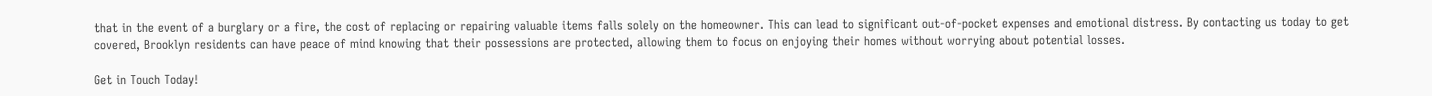that in the event of a burglary or a fire, the cost of replacing or repairing valuable items falls solely on the homeowner. This can lead to significant out-of-pocket expenses and emotional distress. By contacting us today to get covered, Brooklyn residents can have peace of mind knowing that their possessions are protected, allowing them to focus on enjoying their homes without worrying about potential losses.

Get in Touch Today!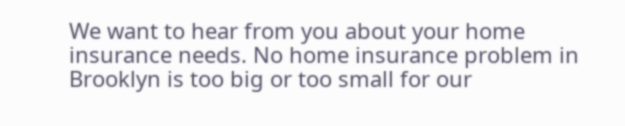We want to hear from you about your home insurance needs. No home insurance problem in Brooklyn is too big or too small for our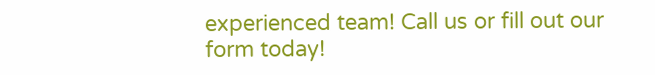experienced team! Call us or fill out our form today!